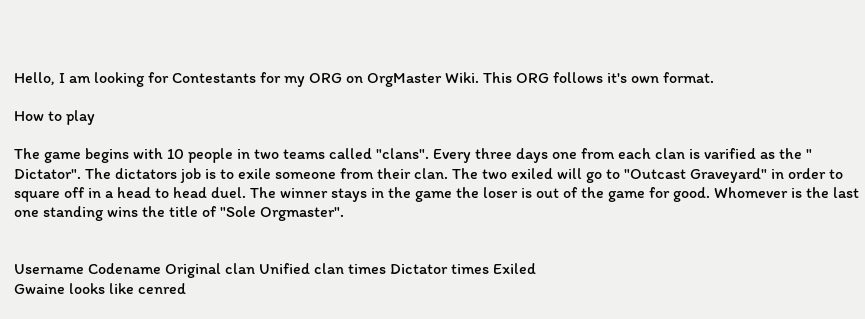Hello, I am looking for Contestants for my ORG on OrgMaster Wiki. This ORG follows it's own format.

How to play

The game begins with 10 people in two teams called "clans". Every three days one from each clan is varified as the " Dictator". The dictators job is to exile someone from their clan. The two exiled will go to "Outcast Graveyard" in order to square off in a head to head duel. The winner stays in the game the loser is out of the game for good. Whomever is the last one standing wins the title of "Sole Orgmaster".


Username Codename Original clan Unified clan times Dictator times Exiled
Gwaine looks like cenred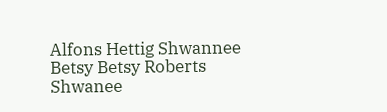Alfons Hettig Shwannee
Betsy Betsy Roberts Shwanee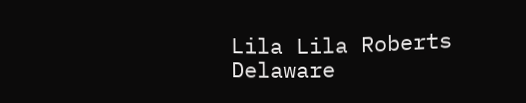Lila Lila Roberts Delaware